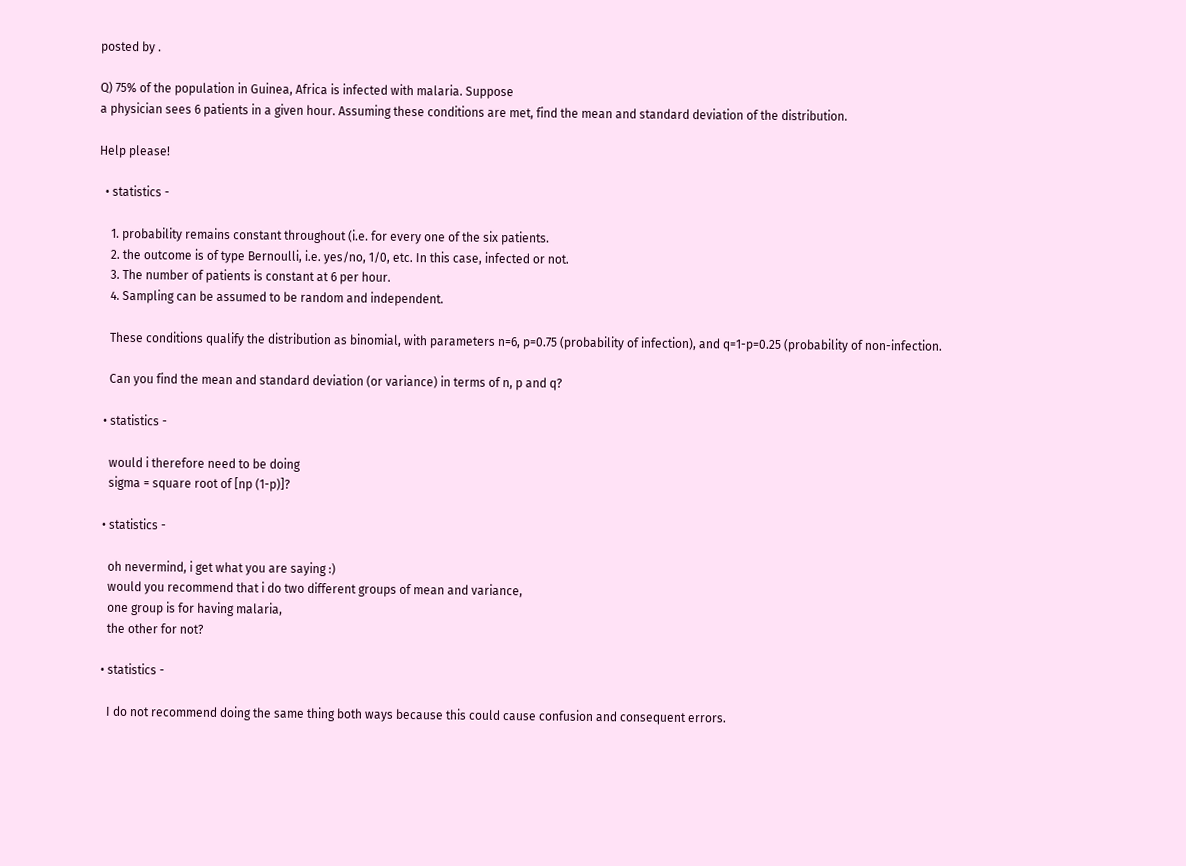posted by .

Q) 75% of the population in Guinea, Africa is infected with malaria. Suppose
a physician sees 6 patients in a given hour. Assuming these conditions are met, find the mean and standard deviation of the distribution.

Help please!

  • statistics -

    1. probability remains constant throughout (i.e. for every one of the six patients.
    2. the outcome is of type Bernoulli, i.e. yes/no, 1/0, etc. In this case, infected or not.
    3. The number of patients is constant at 6 per hour.
    4. Sampling can be assumed to be random and independent.

    These conditions qualify the distribution as binomial, with parameters n=6, p=0.75 (probability of infection), and q=1-p=0.25 (probability of non-infection.

    Can you find the mean and standard deviation (or variance) in terms of n, p and q?

  • statistics -

    would i therefore need to be doing
    sigma = square root of [np (1-p)]?

  • statistics -

    oh nevermind, i get what you are saying :)
    would you recommend that i do two different groups of mean and variance,
    one group is for having malaria,
    the other for not?

  • statistics -

    I do not recommend doing the same thing both ways because this could cause confusion and consequent errors.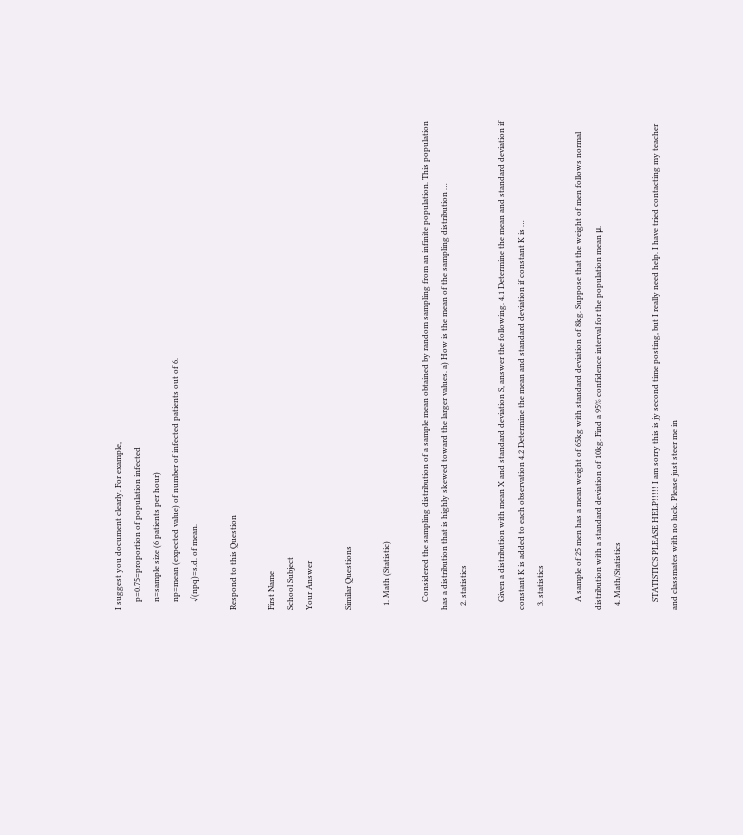I suggest you document clearly. For example,
    p=0.75=proportion of population infected
    n=sample size (6 patients per hour)
    np=mean (expected value) of number of infected patients out of 6.
    √(npq)=s.d. of mean.

Respond to this Question

First Name
School Subject
Your Answer

Similar Questions

  1. Math (Statistic)

    Considered the sampling distribution of a sample mean obtained by random sampling from an infinite population. This population has a distribution that is highly skewed toward the larger values. a) How is the mean of the sampling distribution …
  2. statistics

    Given a distribution with mean X and standard deviation S, answer the following. 4.1 Determine the mean and standard deviation if constant K is added to each observation 4.2 Determine the mean and standard deviation if constant K is …
  3. statistics

    A sample of 25 men has a mean weight of 65kg with standard deviation of 8kg. Suppose that the weight of men follows normal distribution with a standard deviation of 10kg. Find a 95% confidence interval for the population mean μ.
  4. Math/Statistics

    STATISTICS PLEASE HELP!!!!! I am sorry this is jy second time posting, but I really need help. I have tried contacting my teacher and classmates with no luck. Please just steer me in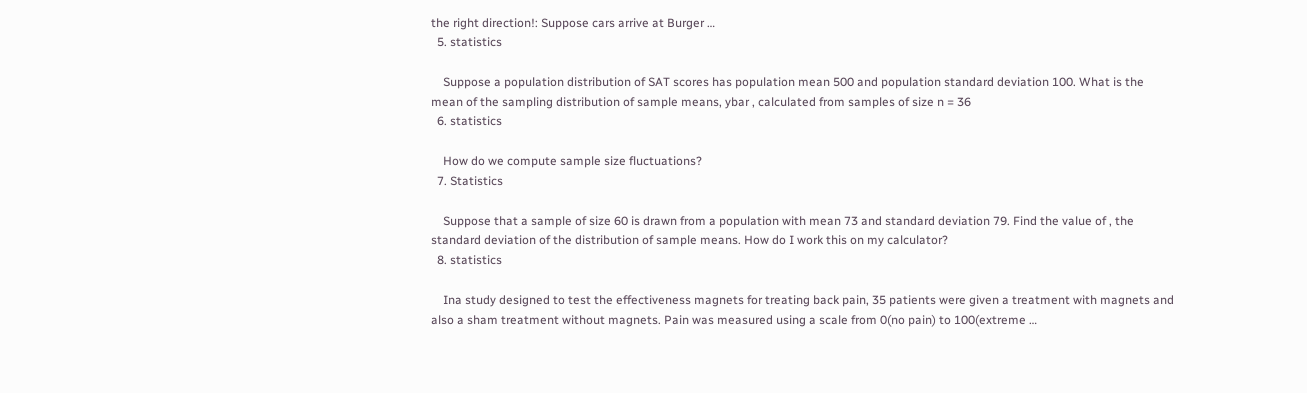the right direction!: Suppose cars arrive at Burger …
  5. statistics

    Suppose a population distribution of SAT scores has population mean 500 and population standard deviation 100. What is the mean of the sampling distribution of sample means, ybar , calculated from samples of size n = 36
  6. statistics

    How do we compute sample size fluctuations?
  7. Statistics

    Suppose that a sample of size 60 is drawn from a population with mean 73 and standard deviation 79. Find the value of , the standard deviation of the distribution of sample means. How do I work this on my calculator?
  8. statistics

    Ina study designed to test the effectiveness magnets for treating back pain, 35 patients were given a treatment with magnets and also a sham treatment without magnets. Pain was measured using a scale from 0(no pain) to 100(extreme …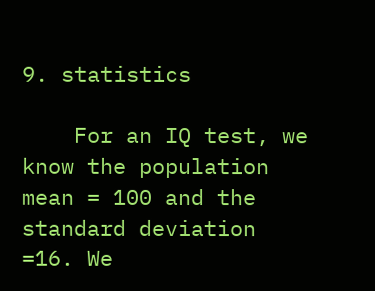9. statistics

    For an IQ test, we know the population mean = 100 and the standard deviation =16. We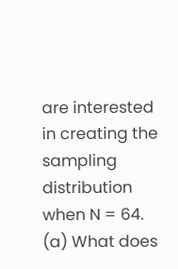are interested in creating the sampling distribution when N = 64. (a) What does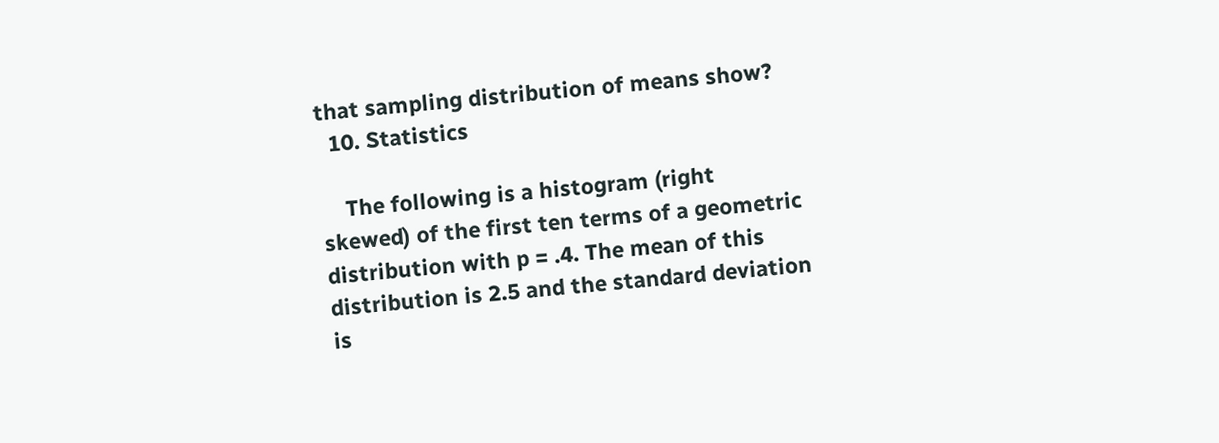that sampling distribution of means show?
  10. Statistics

    The following is a histogram (right skewed) of the first ten terms of a geometric distribution with p = .4. The mean of this distribution is 2.5 and the standard deviation is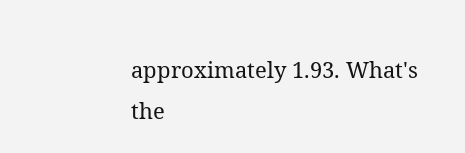approximately 1.93. What's the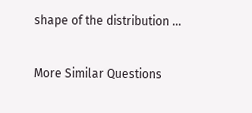shape of the distribution …

More Similar Questions